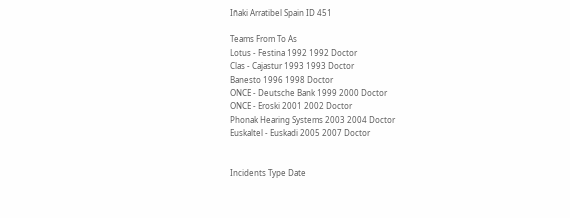Iñaki Arratibel Spain ID 451

Teams From To As
Lotus - Festina 1992 1992 Doctor
Clas - Cajastur 1993 1993 Doctor
Banesto 1996 1998 Doctor
ONCE - Deutsche Bank 1999 2000 Doctor
ONCE - Eroski 2001 2002 Doctor
Phonak Hearing Systems 2003 2004 Doctor
Euskaltel - Euskadi 2005 2007 Doctor


Incidents Type Date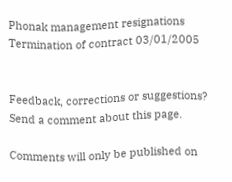Phonak management resignations Termination of contract 03/01/2005


Feedback, corrections or suggestions? Send a comment about this page.

Comments will only be published on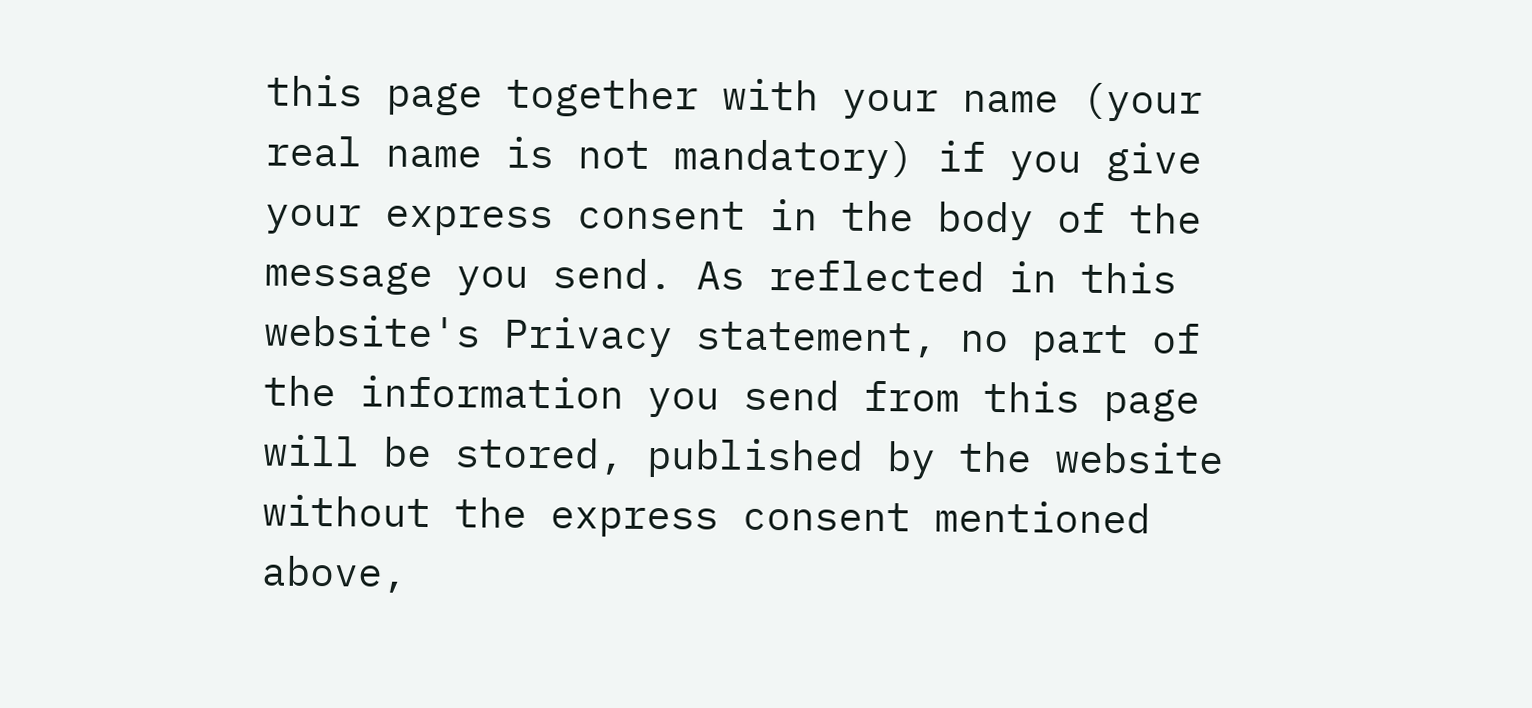this page together with your name (your real name is not mandatory) if you give your express consent in the body of the message you send. As reflected in this website's Privacy statement, no part of the information you send from this page will be stored, published by the website without the express consent mentioned above,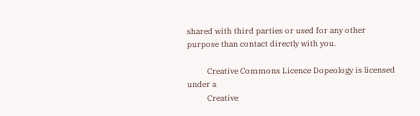shared with third parties or used for any other purpose than contact directly with you.

          Creative Commons Licence Dopeology is licensed under a
          Creative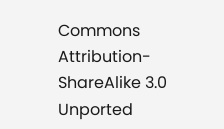Commons Attribution-ShareAlike 3.0 Unported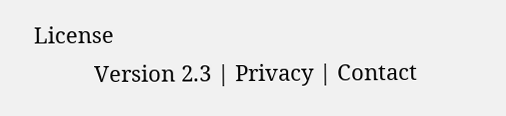License
          Version 2.3 | Privacy | Contact